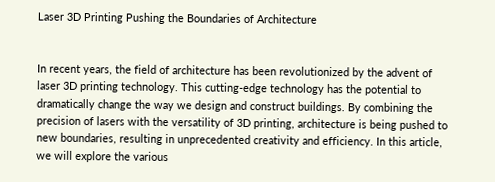Laser 3D Printing Pushing the Boundaries of Architecture


In recent years, the field of architecture has been revolutionized by the advent of laser 3D printing technology. This cutting-edge technology has the potential to dramatically change the way we design and construct buildings. By combining the precision of lasers with the versatility of 3D printing, architecture is being pushed to new boundaries, resulting in unprecedented creativity and efficiency. In this article, we will explore the various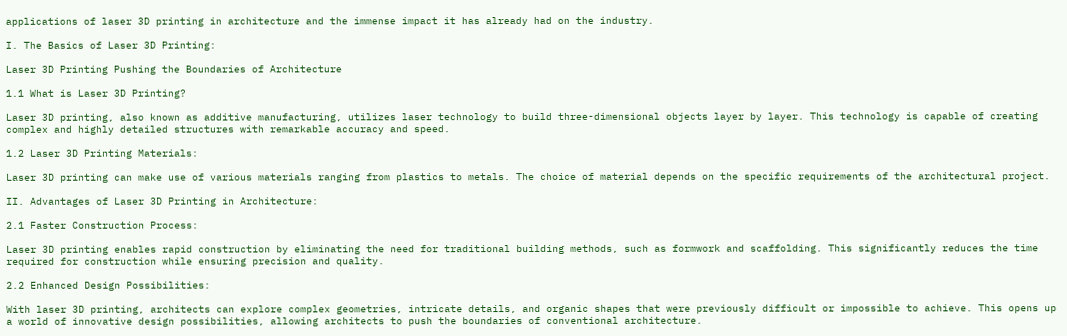applications of laser 3D printing in architecture and the immense impact it has already had on the industry.

I. The Basics of Laser 3D Printing:

Laser 3D Printing Pushing the Boundaries of Architecture

1.1 What is Laser 3D Printing?

Laser 3D printing, also known as additive manufacturing, utilizes laser technology to build three-dimensional objects layer by layer. This technology is capable of creating complex and highly detailed structures with remarkable accuracy and speed.

1.2 Laser 3D Printing Materials:

Laser 3D printing can make use of various materials ranging from plastics to metals. The choice of material depends on the specific requirements of the architectural project.

II. Advantages of Laser 3D Printing in Architecture:

2.1 Faster Construction Process:

Laser 3D printing enables rapid construction by eliminating the need for traditional building methods, such as formwork and scaffolding. This significantly reduces the time required for construction while ensuring precision and quality.

2.2 Enhanced Design Possibilities:

With laser 3D printing, architects can explore complex geometries, intricate details, and organic shapes that were previously difficult or impossible to achieve. This opens up a world of innovative design possibilities, allowing architects to push the boundaries of conventional architecture.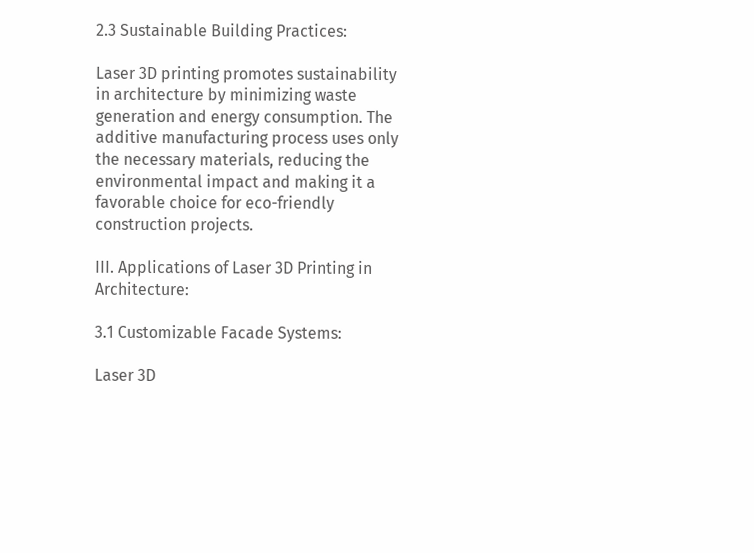2.3 Sustainable Building Practices:

Laser 3D printing promotes sustainability in architecture by minimizing waste generation and energy consumption. The additive manufacturing process uses only the necessary materials, reducing the environmental impact and making it a favorable choice for eco-friendly construction projects.

III. Applications of Laser 3D Printing in Architecture:

3.1 Customizable Facade Systems:

Laser 3D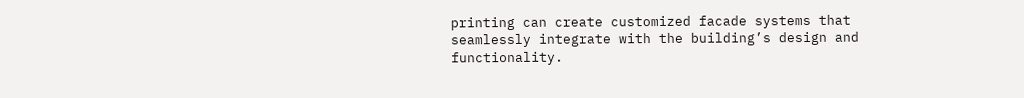printing can create customized facade systems that seamlessly integrate with the building’s design and functionality.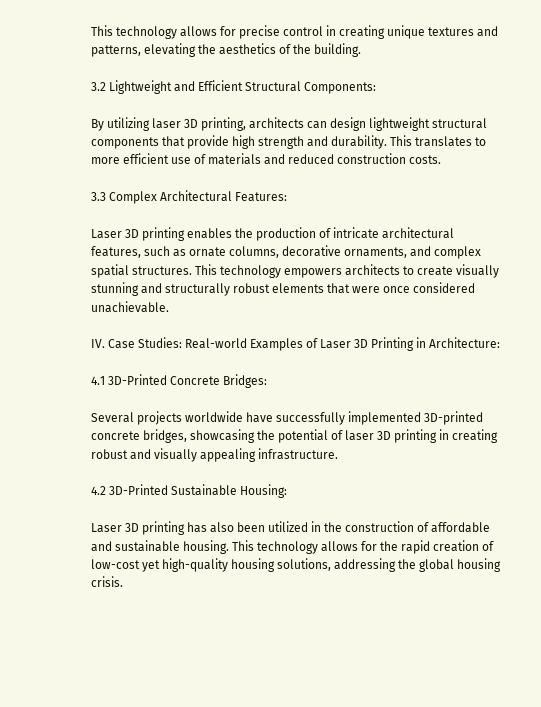This technology allows for precise control in creating unique textures and patterns, elevating the aesthetics of the building.

3.2 Lightweight and Efficient Structural Components:

By utilizing laser 3D printing, architects can design lightweight structural components that provide high strength and durability. This translates to more efficient use of materials and reduced construction costs.

3.3 Complex Architectural Features:

Laser 3D printing enables the production of intricate architectural features, such as ornate columns, decorative ornaments, and complex spatial structures. This technology empowers architects to create visually stunning and structurally robust elements that were once considered unachievable.

IV. Case Studies: Real-world Examples of Laser 3D Printing in Architecture:

4.1 3D-Printed Concrete Bridges:

Several projects worldwide have successfully implemented 3D-printed concrete bridges, showcasing the potential of laser 3D printing in creating robust and visually appealing infrastructure.

4.2 3D-Printed Sustainable Housing:

Laser 3D printing has also been utilized in the construction of affordable and sustainable housing. This technology allows for the rapid creation of low-cost yet high-quality housing solutions, addressing the global housing crisis.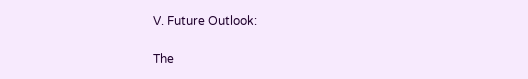V. Future Outlook:

The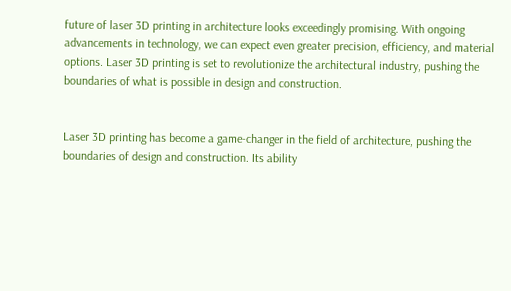future of laser 3D printing in architecture looks exceedingly promising. With ongoing advancements in technology, we can expect even greater precision, efficiency, and material options. Laser 3D printing is set to revolutionize the architectural industry, pushing the boundaries of what is possible in design and construction.


Laser 3D printing has become a game-changer in the field of architecture, pushing the boundaries of design and construction. Its ability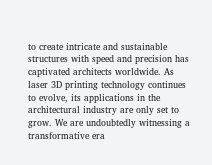to create intricate and sustainable structures with speed and precision has captivated architects worldwide. As laser 3D printing technology continues to evolve, its applications in the architectural industry are only set to grow. We are undoubtedly witnessing a transformative era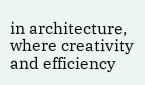in architecture, where creativity and efficiency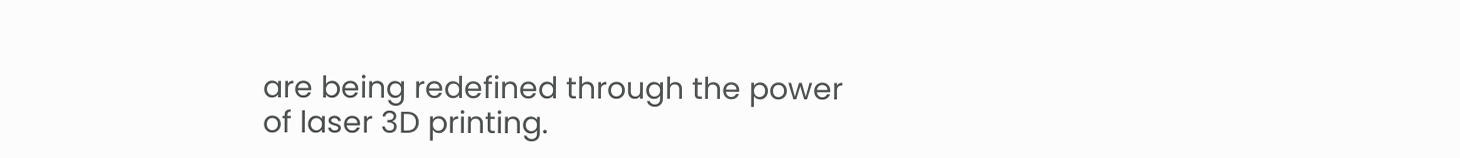are being redefined through the power of laser 3D printing.